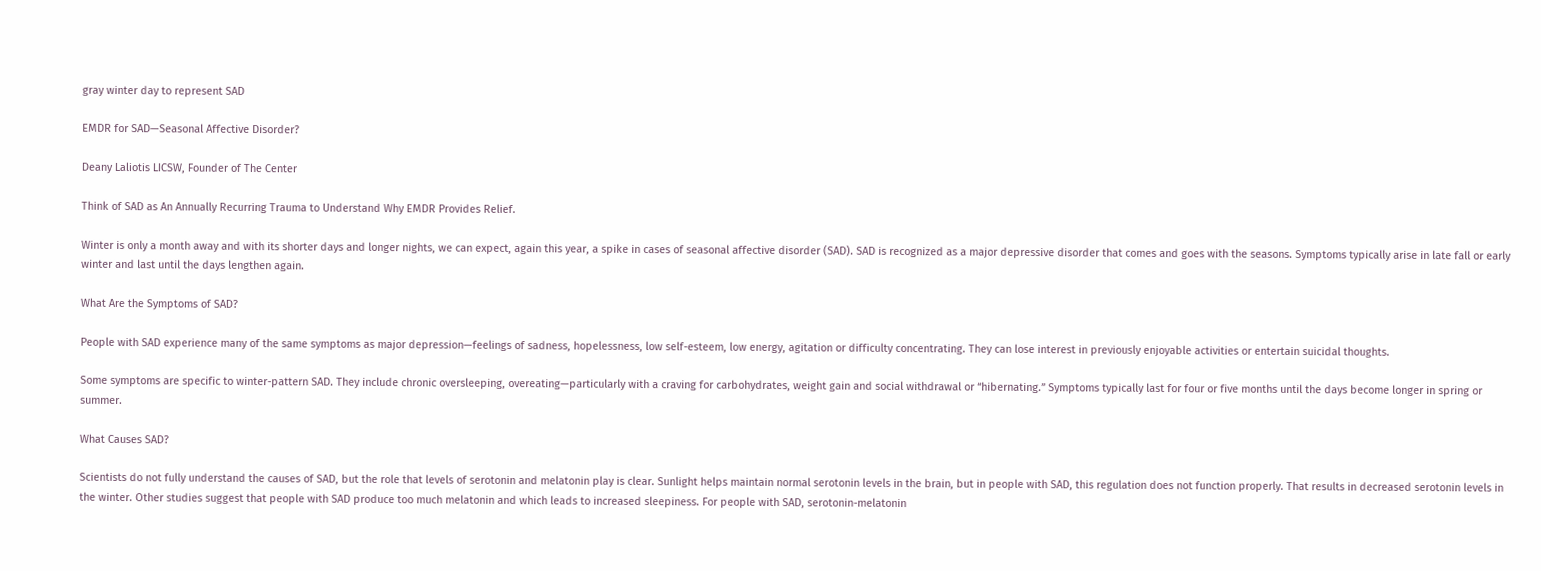gray winter day to represent SAD

EMDR for SAD—Seasonal Affective Disorder?

Deany Laliotis LICSW, Founder of The Center

Think of SAD as An Annually Recurring Trauma to Understand Why EMDR Provides Relief.

Winter is only a month away and with its shorter days and longer nights, we can expect, again this year, a spike in cases of seasonal affective disorder (SAD). SAD is recognized as a major depressive disorder that comes and goes with the seasons. Symptoms typically arise in late fall or early winter and last until the days lengthen again.

What Are the Symptoms of SAD?

People with SAD experience many of the same symptoms as major depression—feelings of sadness, hopelessness, low self-esteem, low energy, agitation or difficulty concentrating. They can lose interest in previously enjoyable activities or entertain suicidal thoughts.

Some symptoms are specific to winter-pattern SAD. They include chronic oversleeping, overeating—particularly with a craving for carbohydrates, weight gain and social withdrawal or “hibernating.” Symptoms typically last for four or five months until the days become longer in spring or summer.

What Causes SAD?

Scientists do not fully understand the causes of SAD, but the role that levels of serotonin and melatonin play is clear. Sunlight helps maintain normal serotonin levels in the brain, but in people with SAD, this regulation does not function properly. That results in decreased serotonin levels in the winter. Other studies suggest that people with SAD produce too much melatonin and which leads to increased sleepiness. For people with SAD, serotonin-melatonin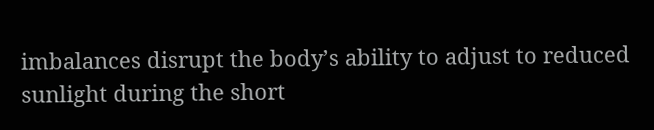imbalances disrupt the body’s ability to adjust to reduced sunlight during the short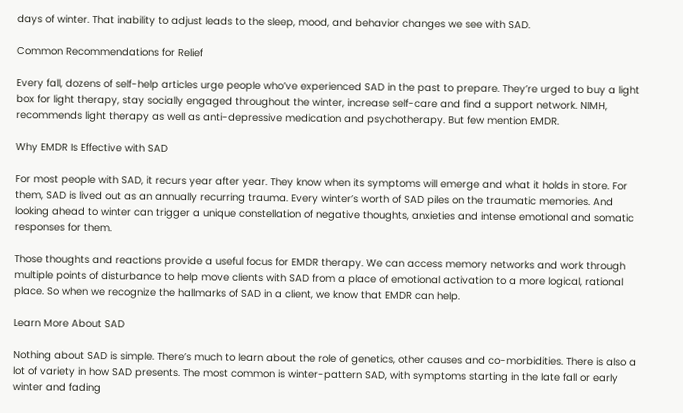days of winter. That inability to adjust leads to the sleep, mood, and behavior changes we see with SAD.

Common Recommendations for Relief

Every fall, dozens of self-help articles urge people who’ve experienced SAD in the past to prepare. They’re urged to buy a light box for light therapy, stay socially engaged throughout the winter, increase self-care and find a support network. NIMH, recommends light therapy as well as anti-depressive medication and psychotherapy. But few mention EMDR.

Why EMDR Is Effective with SAD

For most people with SAD, it recurs year after year. They know when its symptoms will emerge and what it holds in store. For them, SAD is lived out as an annually recurring trauma. Every winter’s worth of SAD piles on the traumatic memories. And looking ahead to winter can trigger a unique constellation of negative thoughts, anxieties and intense emotional and somatic responses for them.

Those thoughts and reactions provide a useful focus for EMDR therapy. We can access memory networks and work through multiple points of disturbance to help move clients with SAD from a place of emotional activation to a more logical, rational place. So when we recognize the hallmarks of SAD in a client, we know that EMDR can help.

Learn More About SAD

Nothing about SAD is simple. There’s much to learn about the role of genetics, other causes and co-morbidities. There is also a lot of variety in how SAD presents. The most common is winter-pattern SAD, with symptoms starting in the late fall or early winter and fading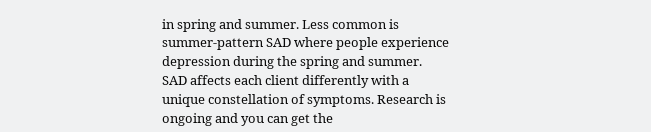in spring and summer. Less common is summer-pattern SAD where people experience depression during the spring and summer. SAD affects each client differently with a unique constellation of symptoms. Research is ongoing and you can get the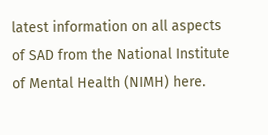latest information on all aspects of SAD from the National Institute of Mental Health (NIMH) here.